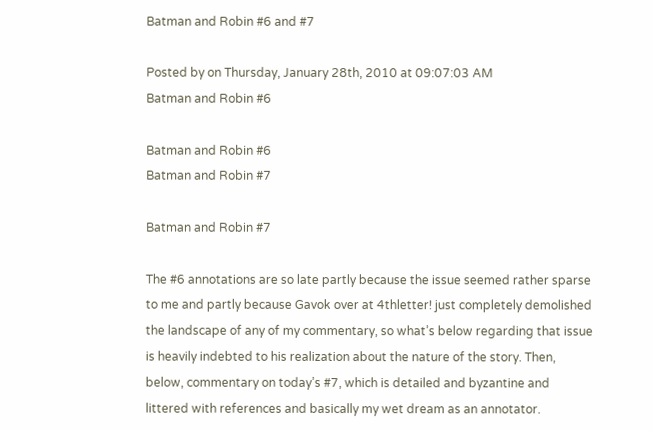Batman and Robin #6 and #7

Posted by on Thursday, January 28th, 2010 at 09:07:03 AM
Batman and Robin #6

Batman and Robin #6
Batman and Robin #7

Batman and Robin #7

The #6 annotations are so late partly because the issue seemed rather sparse to me and partly because Gavok over at 4thletter! just completely demolished the landscape of any of my commentary, so what’s below regarding that issue is heavily indebted to his realization about the nature of the story. Then, below, commentary on today’s #7, which is detailed and byzantine and littered with references and basically my wet dream as an annotator.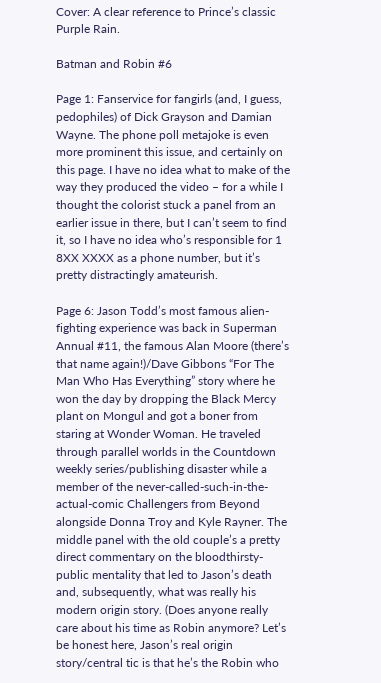Cover: A clear reference to Prince’s classic Purple Rain.

Batman and Robin #6

Page 1: Fanservice for fangirls (and, I guess, pedophiles) of Dick Grayson and Damian Wayne. The phone poll metajoke is even more prominent this issue, and certainly on this page. I have no idea what to make of the way they produced the video – for a while I thought the colorist stuck a panel from an earlier issue in there, but I can’t seem to find it, so I have no idea who’s responsible for 1 8XX XXXX as a phone number, but it’s pretty distractingly amateurish.

Page 6: Jason Todd’s most famous alien-fighting experience was back in Superman Annual #11, the famous Alan Moore (there’s that name again!)/Dave Gibbons “For The Man Who Has Everything” story where he won the day by dropping the Black Mercy plant on Mongul and got a boner from staring at Wonder Woman. He traveled through parallel worlds in the Countdown weekly series/publishing disaster while a member of the never-called-such-in-the-actual-comic Challengers from Beyond alongside Donna Troy and Kyle Rayner. The middle panel with the old couple’s a pretty direct commentary on the bloodthirsty-public mentality that led to Jason’s death and, subsequently, what was really his modern origin story. (Does anyone really care about his time as Robin anymore? Let’s be honest here, Jason’s real origin story/central tic is that he’s the Robin who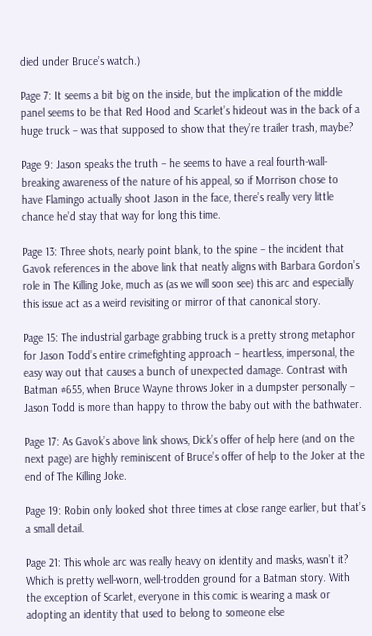died under Bruce’s watch.)

Page 7: It seems a bit big on the inside, but the implication of the middle panel seems to be that Red Hood and Scarlet’s hideout was in the back of a huge truck – was that supposed to show that they’re trailer trash, maybe?

Page 9: Jason speaks the truth – he seems to have a real fourth-wall-breaking awareness of the nature of his appeal, so if Morrison chose to have Flamingo actually shoot Jason in the face, there’s really very little chance he’d stay that way for long this time.

Page 13: Three shots, nearly point blank, to the spine – the incident that Gavok references in the above link that neatly aligns with Barbara Gordon’s role in The Killing Joke, much as (as we will soon see) this arc and especially this issue act as a weird revisiting or mirror of that canonical story.

Page 15: The industrial garbage grabbing truck is a pretty strong metaphor for Jason Todd’s entire crimefighting approach – heartless, impersonal, the easy way out that causes a bunch of unexpected damage. Contrast with Batman #655, when Bruce Wayne throws Joker in a dumpster personally – Jason Todd is more than happy to throw the baby out with the bathwater.

Page 17: As Gavok’s above link shows, Dick’s offer of help here (and on the next page) are highly reminiscent of Bruce’s offer of help to the Joker at the end of The Killing Joke.

Page 19: Robin only looked shot three times at close range earlier, but that’s a small detail.

Page 21: This whole arc was really heavy on identity and masks, wasn’t it? Which is pretty well-worn, well-trodden ground for a Batman story. With the exception of Scarlet, everyone in this comic is wearing a mask or adopting an identity that used to belong to someone else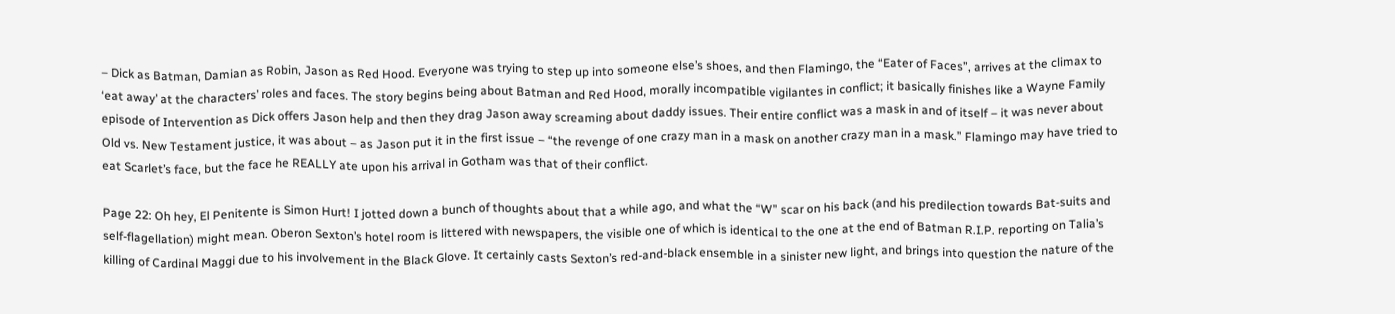– Dick as Batman, Damian as Robin, Jason as Red Hood. Everyone was trying to step up into someone else’s shoes, and then Flamingo, the “Eater of Faces”, arrives at the climax to ‘eat away’ at the characters’ roles and faces. The story begins being about Batman and Red Hood, morally incompatible vigilantes in conflict; it basically finishes like a Wayne Family episode of Intervention as Dick offers Jason help and then they drag Jason away screaming about daddy issues. Their entire conflict was a mask in and of itself – it was never about Old vs. New Testament justice, it was about – as Jason put it in the first issue – “the revenge of one crazy man in a mask on another crazy man in a mask.” Flamingo may have tried to eat Scarlet’s face, but the face he REALLY ate upon his arrival in Gotham was that of their conflict.

Page 22: Oh hey, El Penitente is Simon Hurt! I jotted down a bunch of thoughts about that a while ago, and what the “W” scar on his back (and his predilection towards Bat-suits and self-flagellation) might mean. Oberon Sexton’s hotel room is littered with newspapers, the visible one of which is identical to the one at the end of Batman R.I.P. reporting on Talia’s killing of Cardinal Maggi due to his involvement in the Black Glove. It certainly casts Sexton’s red-and-black ensemble in a sinister new light, and brings into question the nature of the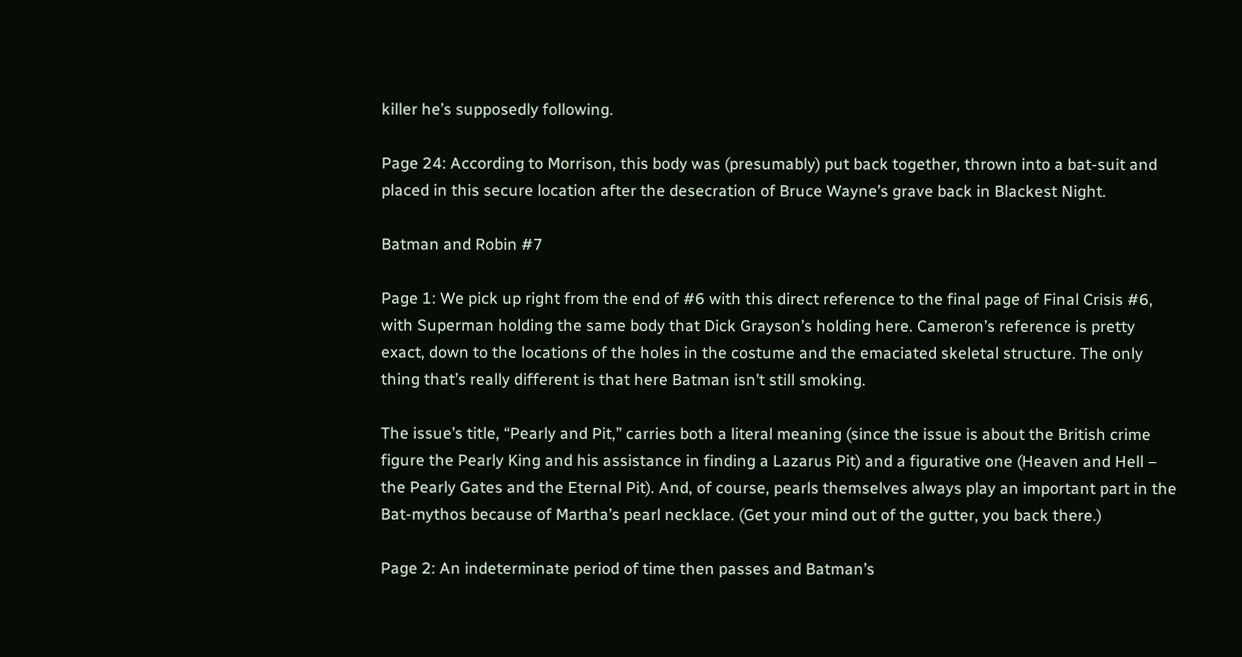killer he’s supposedly following.

Page 24: According to Morrison, this body was (presumably) put back together, thrown into a bat-suit and placed in this secure location after the desecration of Bruce Wayne’s grave back in Blackest Night.

Batman and Robin #7

Page 1: We pick up right from the end of #6 with this direct reference to the final page of Final Crisis #6, with Superman holding the same body that Dick Grayson’s holding here. Cameron’s reference is pretty exact, down to the locations of the holes in the costume and the emaciated skeletal structure. The only thing that’s really different is that here Batman isn’t still smoking.

The issue’s title, “Pearly and Pit,” carries both a literal meaning (since the issue is about the British crime figure the Pearly King and his assistance in finding a Lazarus Pit) and a figurative one (Heaven and Hell – the Pearly Gates and the Eternal Pit). And, of course, pearls themselves always play an important part in the Bat-mythos because of Martha’s pearl necklace. (Get your mind out of the gutter, you back there.)

Page 2: An indeterminate period of time then passes and Batman’s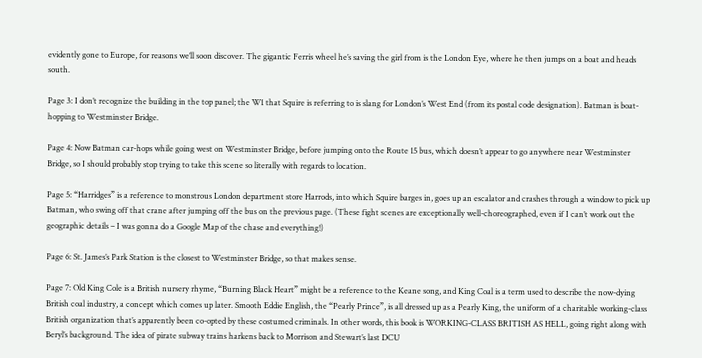evidently gone to Europe, for reasons we’ll soon discover. The gigantic Ferris wheel he’s saving the girl from is the London Eye, where he then jumps on a boat and heads south.

Page 3: I don’t recognize the building in the top panel; the W1 that Squire is referring to is slang for London’s West End (from its postal code designation). Batman is boat-hopping to Westminster Bridge.

Page 4: Now Batman car-hops while going west on Westminster Bridge, before jumping onto the Route 15 bus, which doesn’t appear to go anywhere near Westminster Bridge, so I should probably stop trying to take this scene so literally with regards to location.

Page 5: “Harridges” is a reference to monstrous London department store Harrods, into which Squire barges in, goes up an escalator and crashes through a window to pick up Batman, who swing off that crane after jumping off the bus on the previous page. (These fight scenes are exceptionally well-choreographed, even if I can’t work out the geographic details – I was gonna do a Google Map of the chase and everything!)

Page 6: St. James’s Park Station is the closest to Westminster Bridge, so that makes sense.

Page 7: Old King Cole is a British nursery rhyme, “Burning Black Heart” might be a reference to the Keane song, and King Coal is a term used to describe the now-dying British coal industry, a concept which comes up later. Smooth Eddie English, the “Pearly Prince”, is all dressed up as a Pearly King, the uniform of a charitable working-class British organization that’s apparently been co-opted by these costumed criminals. In other words, this book is WORKING-CLASS BRITISH AS HELL, going right along with Beryl’s background. The idea of pirate subway trains harkens back to Morrison and Stewart’s last DCU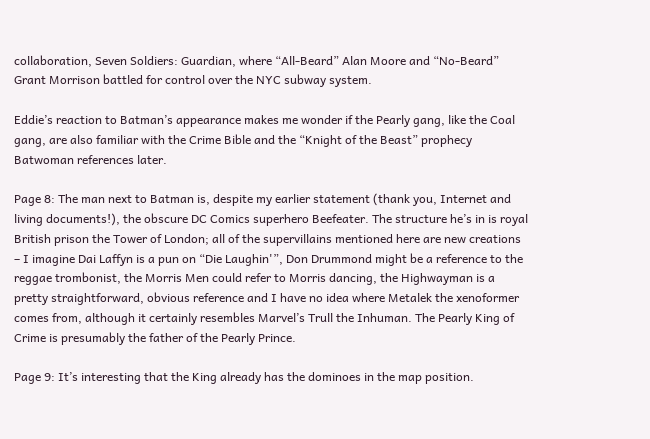collaboration, Seven Soldiers: Guardian, where “All-Beard” Alan Moore and “No-Beard” Grant Morrison battled for control over the NYC subway system.

Eddie’s reaction to Batman’s appearance makes me wonder if the Pearly gang, like the Coal gang, are also familiar with the Crime Bible and the “Knight of the Beast” prophecy Batwoman references later.

Page 8: The man next to Batman is, despite my earlier statement (thank you, Internet and living documents!), the obscure DC Comics superhero Beefeater. The structure he’s in is royal British prison the Tower of London; all of the supervillains mentioned here are new creations – I imagine Dai Laffyn is a pun on “Die Laughin'”, Don Drummond might be a reference to the reggae trombonist, the Morris Men could refer to Morris dancing, the Highwayman is a pretty straightforward, obvious reference and I have no idea where Metalek the xenoformer comes from, although it certainly resembles Marvel’s Trull the Inhuman. The Pearly King of Crime is presumably the father of the Pearly Prince.

Page 9: It’s interesting that the King already has the dominoes in the map position.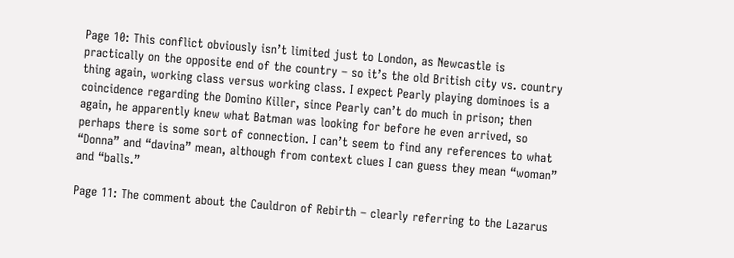Page 10: This conflict obviously isn’t limited just to London, as Newcastle is practically on the opposite end of the country – so it’s the old British city vs. country thing again, working class versus working class. I expect Pearly playing dominoes is a coincidence regarding the Domino Killer, since Pearly can’t do much in prison; then again, he apparently knew what Batman was looking for before he even arrived, so perhaps there is some sort of connection. I can’t seem to find any references to what “Donna” and “davina” mean, although from context clues I can guess they mean “woman” and “balls.”

Page 11: The comment about the Cauldron of Rebirth – clearly referring to the Lazarus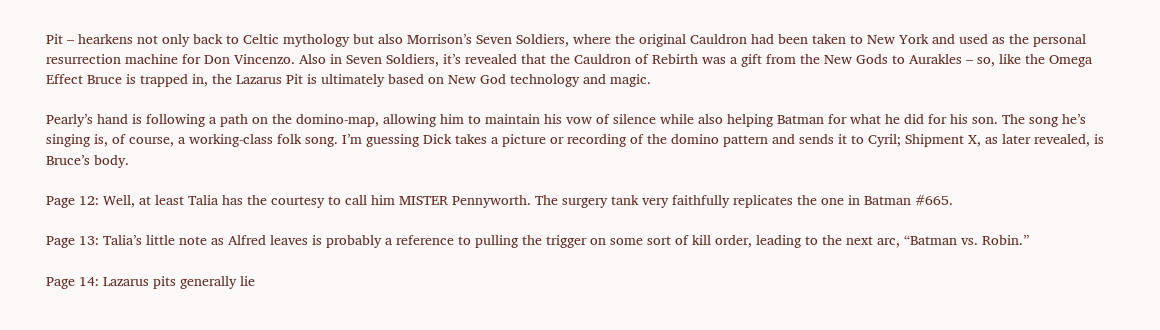Pit – hearkens not only back to Celtic mythology but also Morrison’s Seven Soldiers, where the original Cauldron had been taken to New York and used as the personal resurrection machine for Don Vincenzo. Also in Seven Soldiers, it’s revealed that the Cauldron of Rebirth was a gift from the New Gods to Aurakles – so, like the Omega Effect Bruce is trapped in, the Lazarus Pit is ultimately based on New God technology and magic.

Pearly’s hand is following a path on the domino-map, allowing him to maintain his vow of silence while also helping Batman for what he did for his son. The song he’s singing is, of course, a working-class folk song. I’m guessing Dick takes a picture or recording of the domino pattern and sends it to Cyril; Shipment X, as later revealed, is Bruce’s body.

Page 12: Well, at least Talia has the courtesy to call him MISTER Pennyworth. The surgery tank very faithfully replicates the one in Batman #665.

Page 13: Talia’s little note as Alfred leaves is probably a reference to pulling the trigger on some sort of kill order, leading to the next arc, “Batman vs. Robin.”

Page 14: Lazarus pits generally lie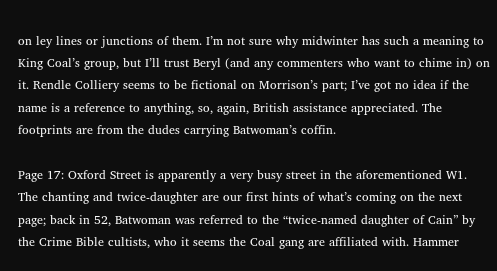on ley lines or junctions of them. I’m not sure why midwinter has such a meaning to King Coal’s group, but I’ll trust Beryl (and any commenters who want to chime in) on it. Rendle Colliery seems to be fictional on Morrison’s part; I’ve got no idea if the name is a reference to anything, so, again, British assistance appreciated. The footprints are from the dudes carrying Batwoman’s coffin.

Page 17: Oxford Street is apparently a very busy street in the aforementioned W1. The chanting and twice-daughter are our first hints of what’s coming on the next page; back in 52, Batwoman was referred to the “twice-named daughter of Cain” by the Crime Bible cultists, who it seems the Coal gang are affiliated with. Hammer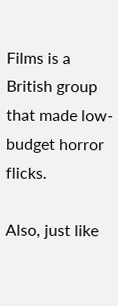Films is a British group that made low-budget horror flicks.

Also, just like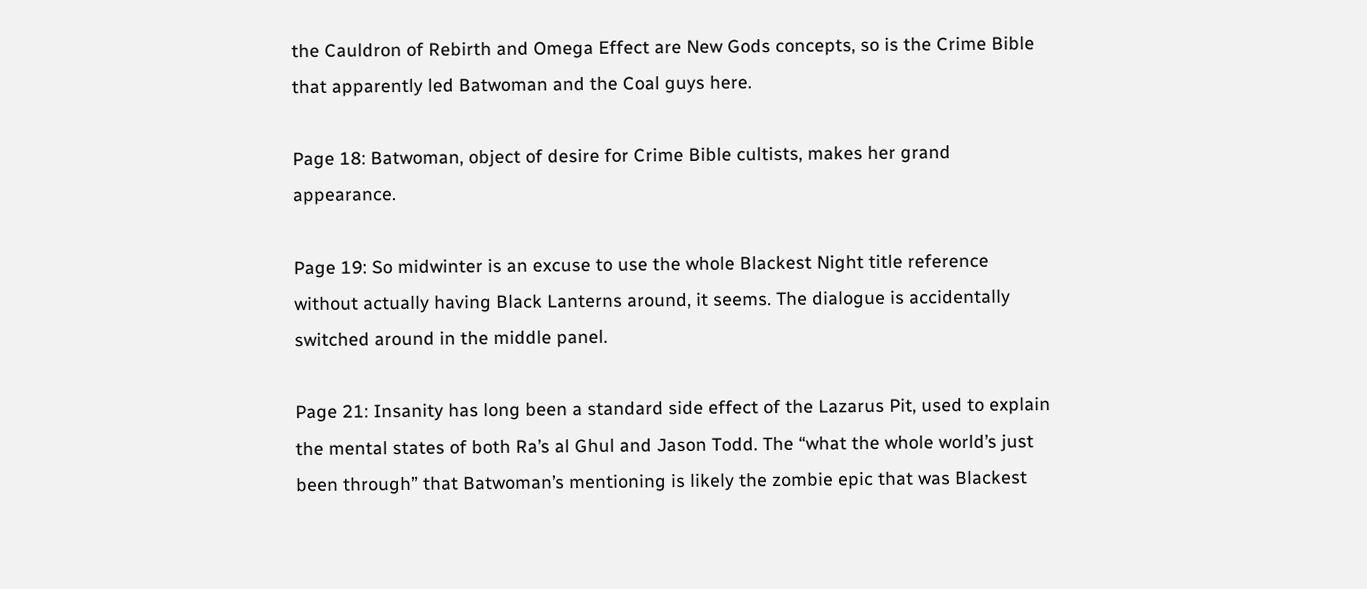the Cauldron of Rebirth and Omega Effect are New Gods concepts, so is the Crime Bible that apparently led Batwoman and the Coal guys here.

Page 18: Batwoman, object of desire for Crime Bible cultists, makes her grand appearance.

Page 19: So midwinter is an excuse to use the whole Blackest Night title reference without actually having Black Lanterns around, it seems. The dialogue is accidentally switched around in the middle panel.

Page 21: Insanity has long been a standard side effect of the Lazarus Pit, used to explain the mental states of both Ra’s al Ghul and Jason Todd. The “what the whole world’s just been through” that Batwoman’s mentioning is likely the zombie epic that was Blackest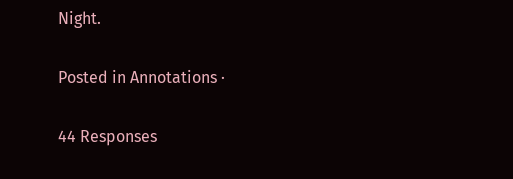Night.

Posted in Annotations ·

44 Responses